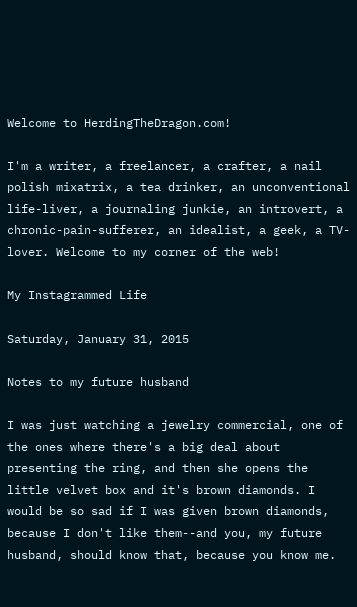Welcome to HerdingTheDragon.com!

I'm a writer, a freelancer, a crafter, a nail polish mixatrix, a tea drinker, an unconventional life-liver, a journaling junkie, an introvert, a chronic-pain-sufferer, an idealist, a geek, a TV-lover. Welcome to my corner of the web!

My Instagrammed Life

Saturday, January 31, 2015

Notes to my future husband

I was just watching a jewelry commercial, one of the ones where there's a big deal about presenting the ring, and then she opens the little velvet box and it's brown diamonds. I would be so sad if I was given brown diamonds, because I don't like them--and you, my future husband, should know that, because you know me.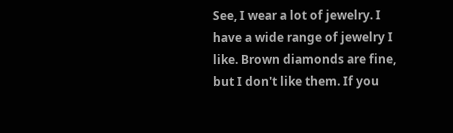See, I wear a lot of jewelry. I have a wide range of jewelry I like. Brown diamonds are fine, but I don't like them. If you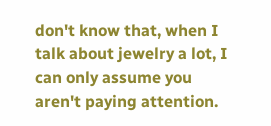don't know that, when I talk about jewelry a lot, I can only assume you aren't paying attention.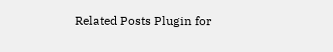Related Posts Plugin for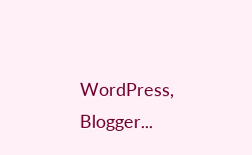WordPress, Blogger...